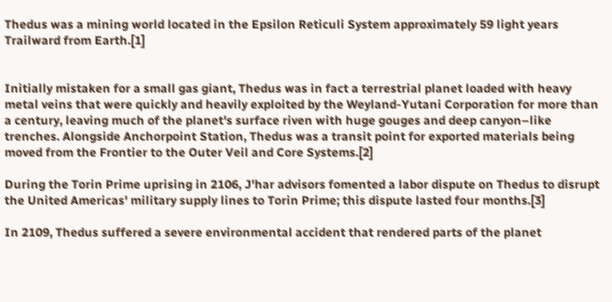Thedus was a mining world located in the Epsilon Reticuli System approximately 59 light years Trailward from Earth.[1]


Initially mistaken for a small gas giant, Thedus was in fact a terrestrial planet loaded with heavy metal veins that were quickly and heavily exploited by the Weyland-Yutani Corporation for more than a century, leaving much of the planet's surface riven with huge gouges and deep canyon–like trenches. Alongside Anchorpoint Station, Thedus was a transit point for exported materials being moved from the Frontier to the Outer Veil and Core Systems.[2]

During the Torin Prime uprising in 2106, J'har advisors fomented a labor dispute on Thedus to disrupt the United Americas' military supply lines to Torin Prime; this dispute lasted four months.[3]

In 2109, Thedus suffered a severe environmental accident that rendered parts of the planet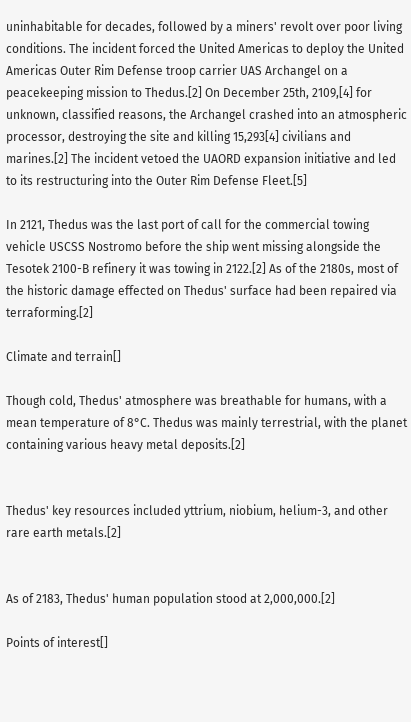uninhabitable for decades, followed by a miners' revolt over poor living conditions. The incident forced the United Americas to deploy the United Americas Outer Rim Defense troop carrier UAS Archangel on a peacekeeping mission to Thedus.[2] On December 25th, 2109,[4] for unknown, classified reasons, the Archangel crashed into an atmospheric processor, destroying the site and killing 15,293[4] civilians and marines.[2] The incident vetoed the UAORD expansion initiative and led to its restructuring into the Outer Rim Defense Fleet.[5]

In 2121, Thedus was the last port of call for the commercial towing vehicle USCSS Nostromo before the ship went missing alongside the Tesotek 2100-B refinery it was towing in 2122.[2] As of the 2180s, most of the historic damage effected on Thedus' surface had been repaired via terraforming.[2]

Climate and terrain[]

Though cold, Thedus' atmosphere was breathable for humans, with a mean temperature of 8°C. Thedus was mainly terrestrial, with the planet containing various heavy metal deposits.[2]


Thedus' key resources included yttrium, niobium, helium-3, and other rare earth metals.[2]


As of 2183, Thedus' human population stood at 2,000,000.[2]

Points of interest[]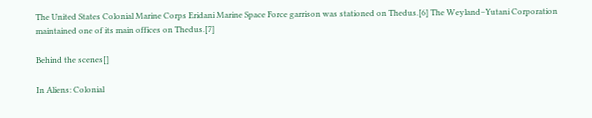The United States Colonial Marine Corps Eridani Marine Space Force garrison was stationed on Thedus.[6] The Weyland–Yutani Corporation maintained one of its main offices on Thedus.[7]

Behind the scenes[]

In Aliens: Colonial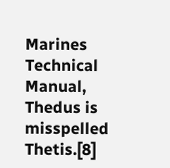Marines Technical Manual, Thedus is misspelled Thetis.[8]